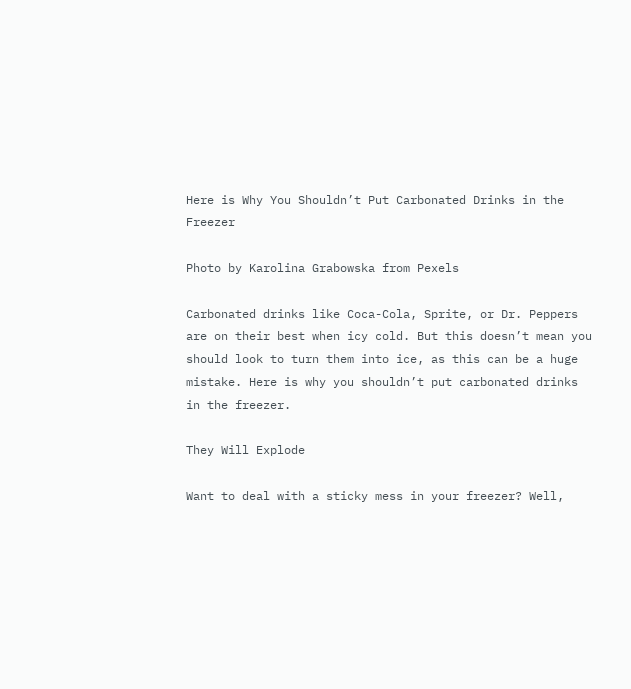Here is Why You Shouldn’t Put Carbonated Drinks in the Freezer

Photo by Karolina Grabowska from Pexels

Carbonated drinks like Coca-Cola, Sprite, or Dr. Peppers are on their best when icy cold. But this doesn’t mean you should look to turn them into ice, as this can be a huge mistake. Here is why you shouldn’t put carbonated drinks in the freezer.

They Will Explode

Want to deal with a sticky mess in your freezer? Well,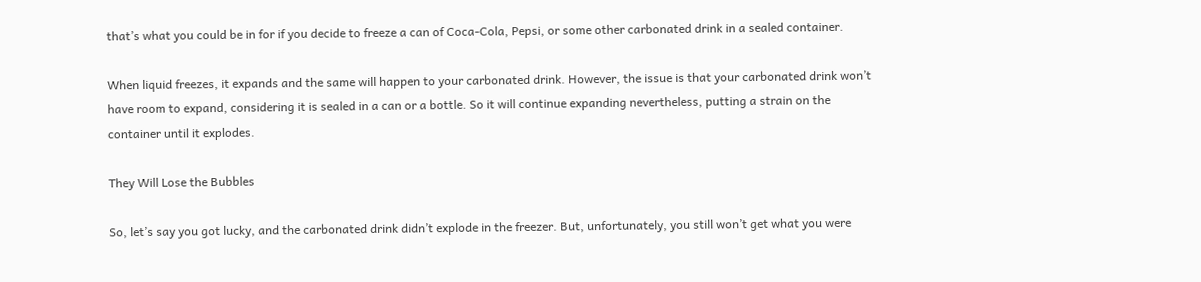that’s what you could be in for if you decide to freeze a can of Coca-Cola, Pepsi, or some other carbonated drink in a sealed container.

When liquid freezes, it expands and the same will happen to your carbonated drink. However, the issue is that your carbonated drink won’t have room to expand, considering it is sealed in a can or a bottle. So it will continue expanding nevertheless, putting a strain on the container until it explodes.

They Will Lose the Bubbles

So, let’s say you got lucky, and the carbonated drink didn’t explode in the freezer. But, unfortunately, you still won’t get what you were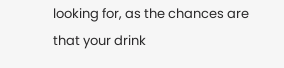looking for, as the chances are that your drink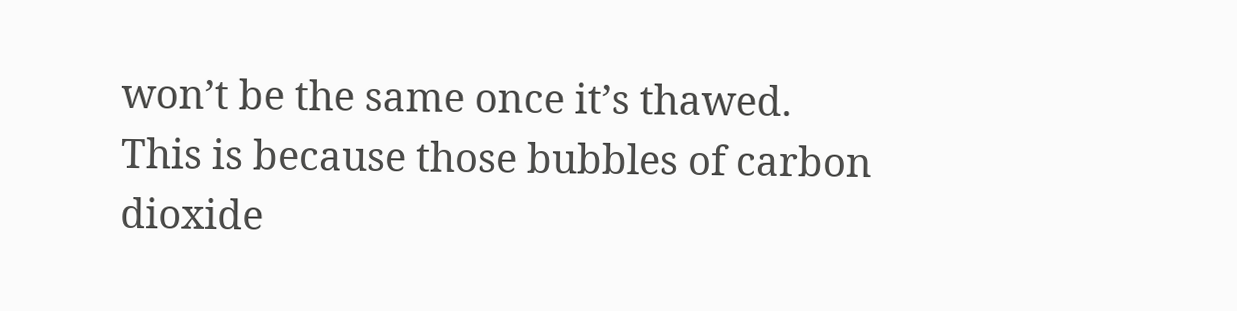won’t be the same once it’s thawed. This is because those bubbles of carbon dioxide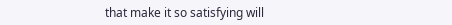that make it so satisfying will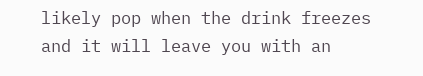likely pop when the drink freezes and it will leave you with an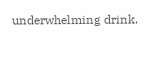underwhelming drink.